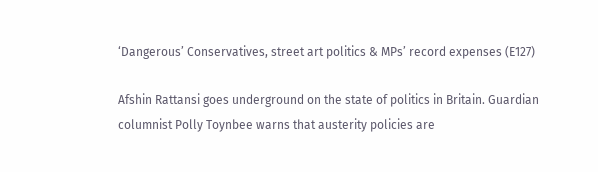‘Dangerous’ Conservatives, street art politics & MPs’ record expenses (E127)

Afshin Rattansi goes underground on the state of politics in Britain. Guardian columnist Polly Toynbee warns that austerity policies are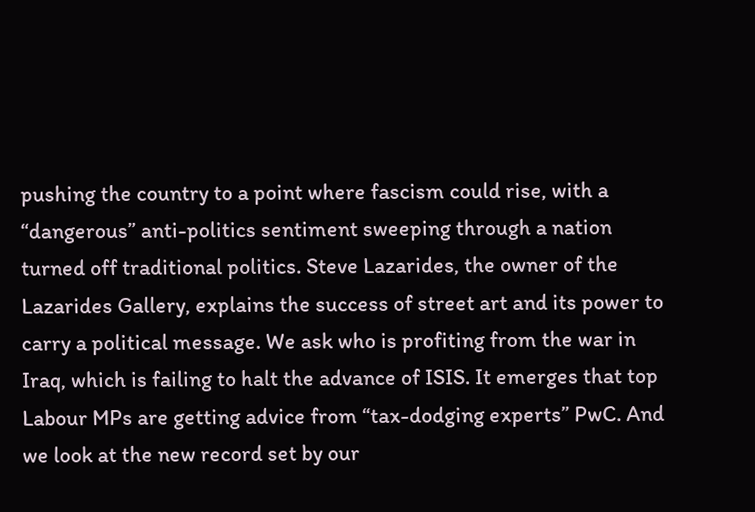pushing the country to a point where fascism could rise, with a “dangerous” anti-politics sentiment sweeping through a nation turned off traditional politics. Steve Lazarides, the owner of the Lazarides Gallery, explains the success of street art and its power to carry a political message. We ask who is profiting from the war in Iraq, which is failing to halt the advance of ISIS. It emerges that top Labour MPs are getting advice from “tax-dodging experts” PwC. And we look at the new record set by our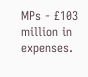MPs - £103 million in expenses.